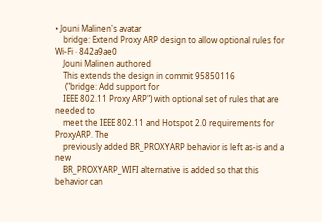• Jouni Malinen's avatar
    bridge: Extend Proxy ARP design to allow optional rules for Wi-Fi · 842a9ae0
    Jouni Malinen authored
    This extends the design in commit 95850116
     ("bridge: Add support for
    IEEE 802.11 Proxy ARP") with optional set of rules that are needed to
    meet the IEEE 802.11 and Hotspot 2.0 requirements for ProxyARP. The
    previously added BR_PROXYARP behavior is left as-is and a new
    BR_PROXYARP_WIFI alternative is added so that this behavior can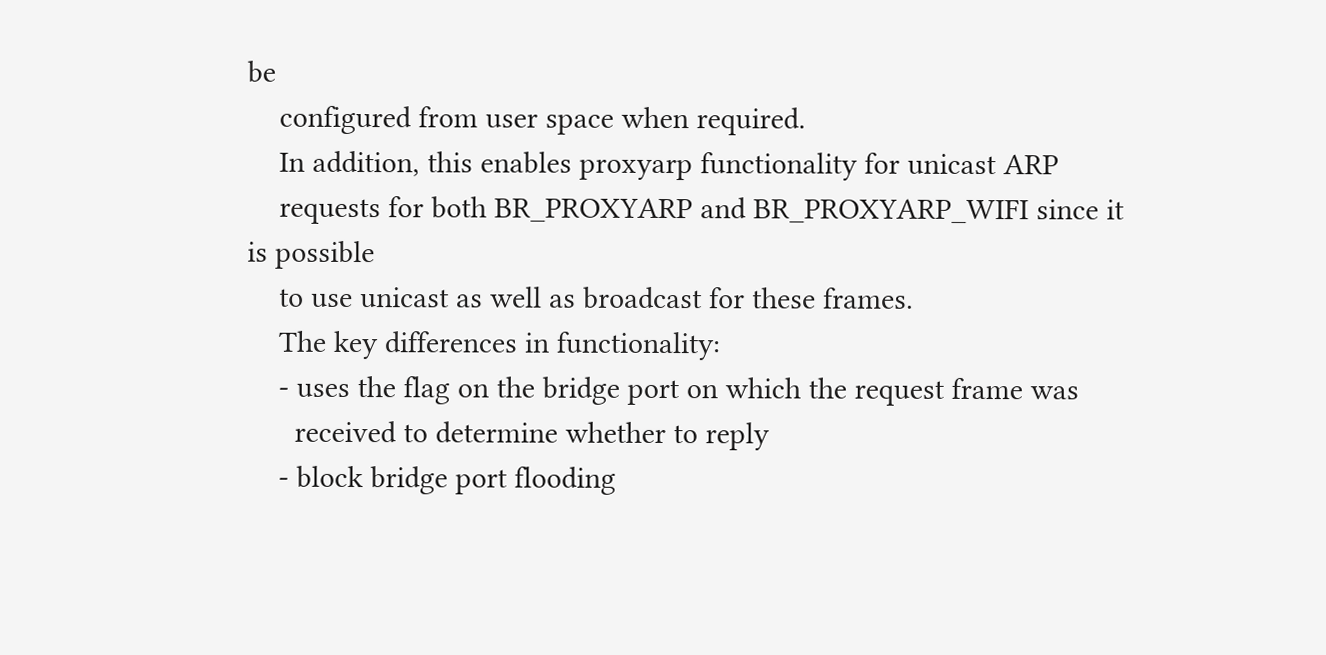be
    configured from user space when required.
    In addition, this enables proxyarp functionality for unicast ARP
    requests for both BR_PROXYARP and BR_PROXYARP_WIFI since it is possible
    to use unicast as well as broadcast for these frames.
    The key differences in functionality:
    - uses the flag on the bridge port on which the request frame was
      received to determine whether to reply
    - block bridge port flooding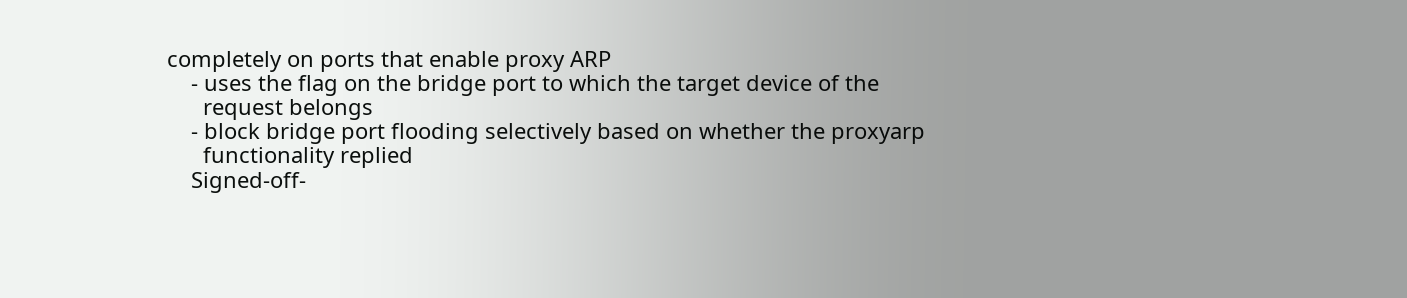completely on ports that enable proxy ARP
    - uses the flag on the bridge port to which the target device of the
      request belongs
    - block bridge port flooding selectively based on whether the proxyarp
      functionality replied
    Signed-off-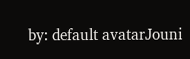by: default avatarJouni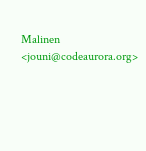Malinen <jouni@codeaurora.org>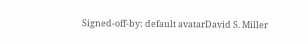Signed-off-by: default avatarDavid S. Miller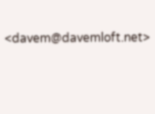<davem@davemloft.net>